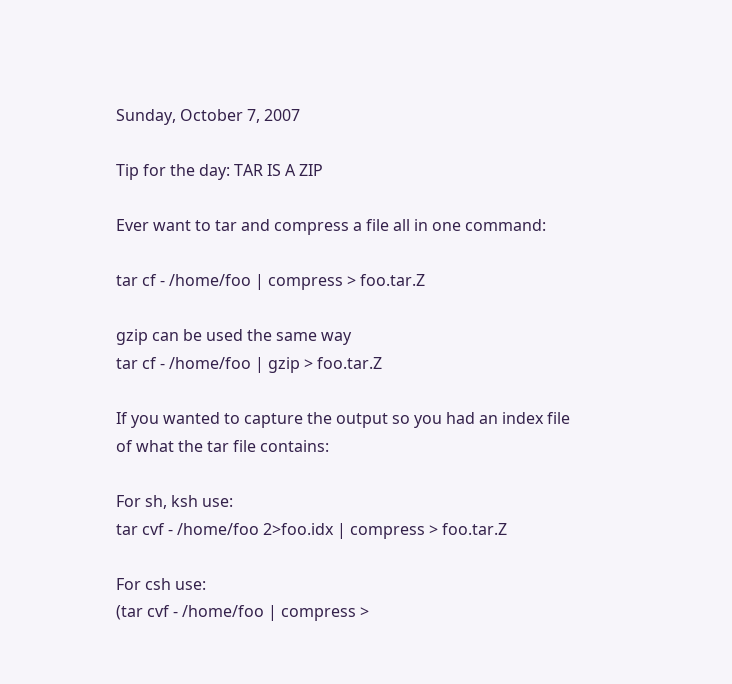Sunday, October 7, 2007

Tip for the day: TAR IS A ZIP

Ever want to tar and compress a file all in one command:

tar cf - /home/foo | compress > foo.tar.Z

gzip can be used the same way
tar cf - /home/foo | gzip > foo.tar.Z

If you wanted to capture the output so you had an index file of what the tar file contains:

For sh, ksh use:
tar cvf - /home/foo 2>foo.idx | compress > foo.tar.Z

For csh use:
(tar cvf - /home/foo | compress >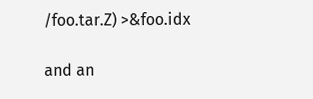/foo.tar.Z) >&foo.idx

and an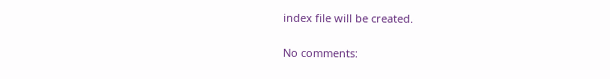index file will be created.

No comments: